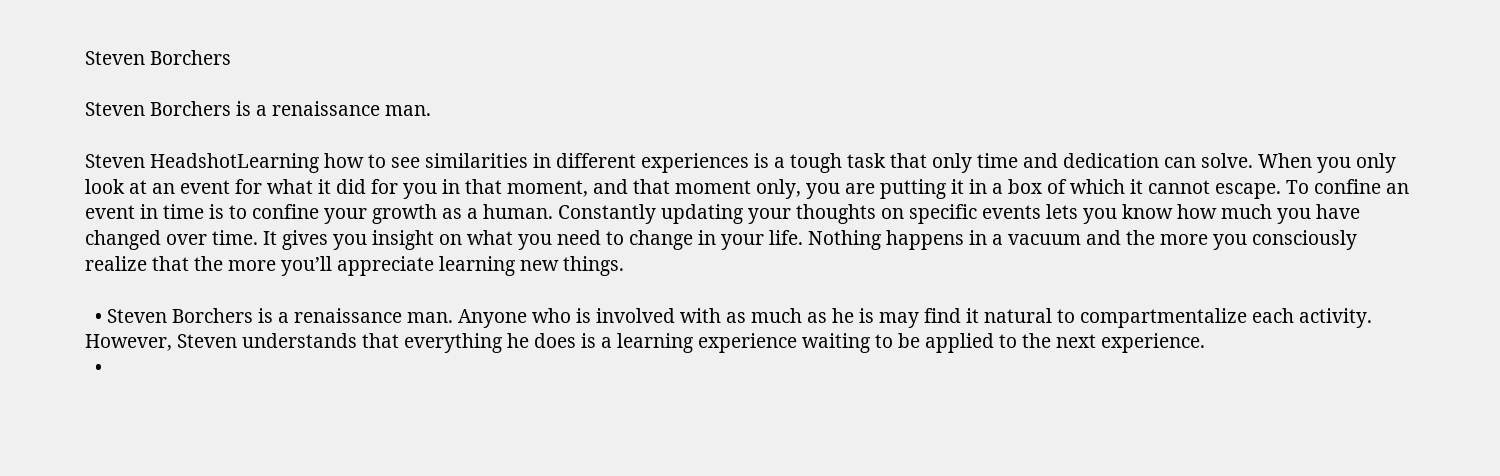Steven Borchers

Steven Borchers is a renaissance man.

Steven HeadshotLearning how to see similarities in different experiences is a tough task that only time and dedication can solve. When you only look at an event for what it did for you in that moment, and that moment only, you are putting it in a box of which it cannot escape. To confine an event in time is to confine your growth as a human. Constantly updating your thoughts on specific events lets you know how much you have changed over time. It gives you insight on what you need to change in your life. Nothing happens in a vacuum and the more you consciously realize that the more you’ll appreciate learning new things.

  • Steven Borchers is a renaissance man. Anyone who is involved with as much as he is may find it natural to compartmentalize each activity. However, Steven understands that everything he does is a learning experience waiting to be applied to the next experience.
  •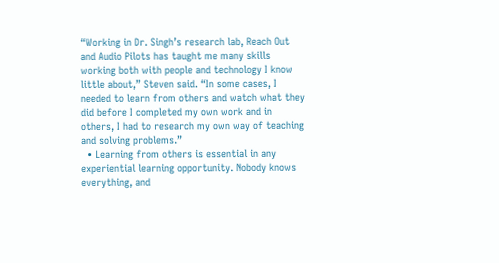“Working in Dr. Singh’s research lab, Reach Out and Audio Pilots has taught me many skills working both with people and technology I know little about,” Steven said. “In some cases, I needed to learn from others and watch what they did before I completed my own work and in others, I had to research my own way of teaching and solving problems.”
  • Learning from others is essential in any experiential learning opportunity. Nobody knows everything, and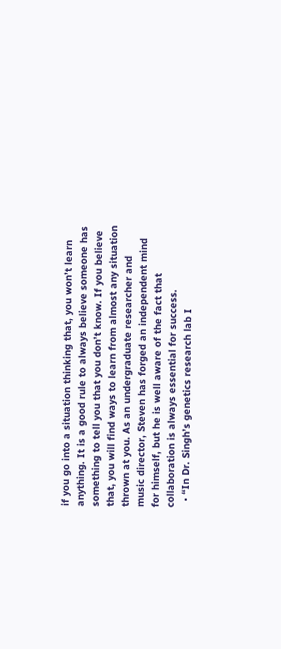if you go into a situation thinking that, you won’t learn anything. It is a good rule to always believe someone has something to tell you that you don’t know. If you believe that, you will find ways to learn from almost any situation thrown at you. As an undergraduate researcher and music director, Steven has forged an independent mind for himself, but he is well aware of the fact that collaboration is always essential for success.
  • “In Dr. Singh’s genetics research lab I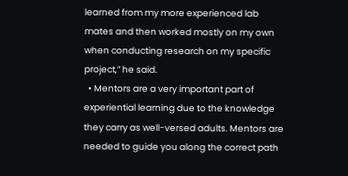learned from my more experienced lab mates and then worked mostly on my own when conducting research on my specific project,” he said.
  • Mentors are a very important part of experiential learning due to the knowledge they carry as well-versed adults. Mentors are needed to guide you along the correct path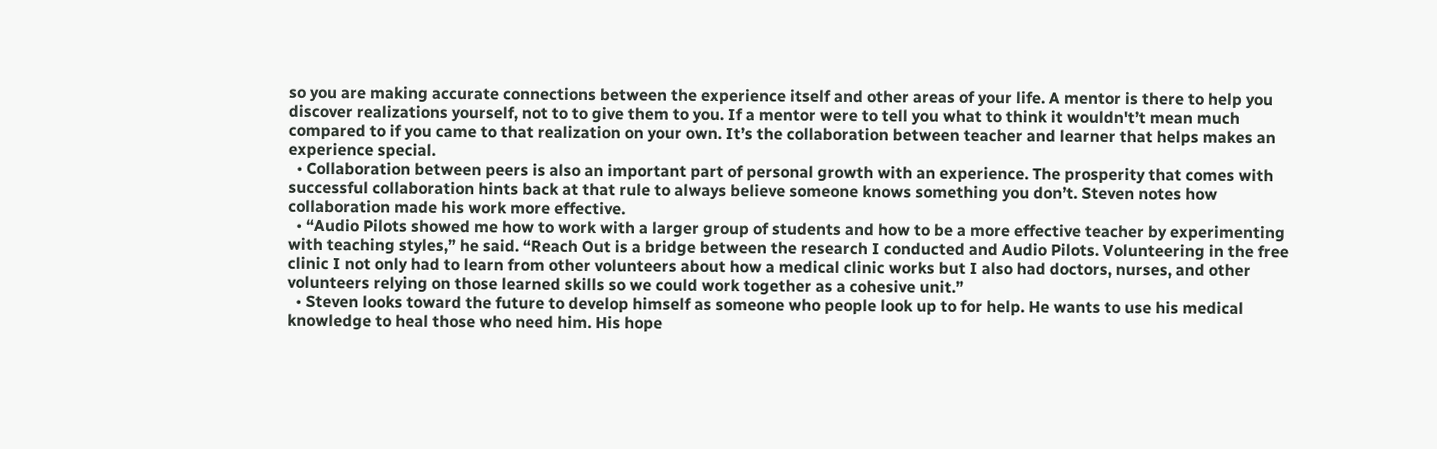so you are making accurate connections between the experience itself and other areas of your life. A mentor is there to help you discover realizations yourself, not to to give them to you. If a mentor were to tell you what to think it wouldn't’t mean much compared to if you came to that realization on your own. It’s the collaboration between teacher and learner that helps makes an experience special.
  • Collaboration between peers is also an important part of personal growth with an experience. The prosperity that comes with successful collaboration hints back at that rule to always believe someone knows something you don’t. Steven notes how collaboration made his work more effective.
  • “Audio Pilots showed me how to work with a larger group of students and how to be a more effective teacher by experimenting with teaching styles,” he said. “Reach Out is a bridge between the research I conducted and Audio Pilots. Volunteering in the free clinic I not only had to learn from other volunteers about how a medical clinic works but I also had doctors, nurses, and other volunteers relying on those learned skills so we could work together as a cohesive unit.”
  • Steven looks toward the future to develop himself as someone who people look up to for help. He wants to use his medical knowledge to heal those who need him. His hope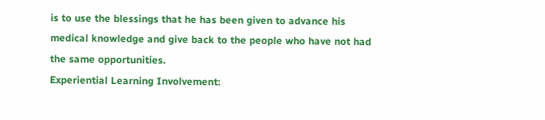is to use the blessings that he has been given to advance his medical knowledge and give back to the people who have not had the same opportunities.
Experiential Learning Involvement: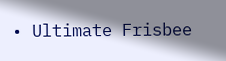• Ultimate Frisbee